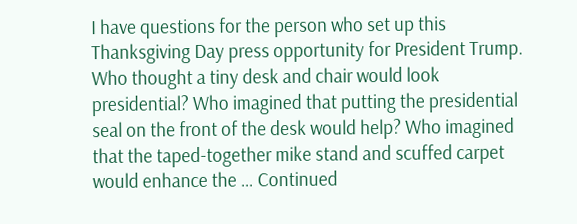I have questions for the person who set up this Thanksgiving Day press opportunity for President Trump. Who thought a tiny desk and chair would look presidential? Who imagined that putting the presidential seal on the front of the desk would help? Who imagined that the taped-together mike stand and scuffed carpet would enhance the … Continued